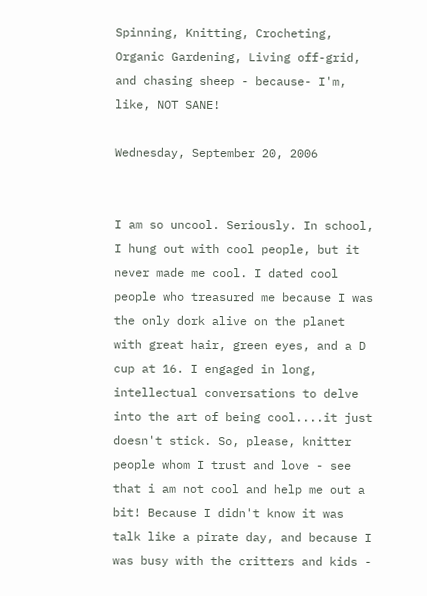Spinning, Knitting, Crocheting, Organic Gardening, Living off-grid, and chasing sheep - because- I'm, like, NOT SANE!

Wednesday, September 20, 2006


I am so uncool. Seriously. In school, I hung out with cool people, but it never made me cool. I dated cool people who treasured me because I was the only dork alive on the planet with great hair, green eyes, and a D cup at 16. I engaged in long, intellectual conversations to delve into the art of being cool....it just doesn't stick. So, please, knitter people whom I trust and love - see that i am not cool and help me out a bit! Because I didn't know it was talk like a pirate day, and because I was busy with the critters and kids -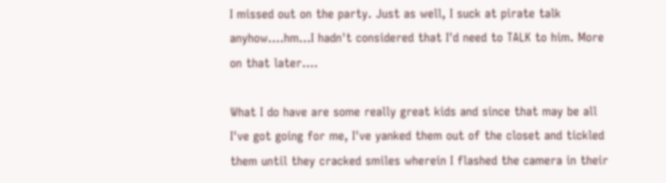I missed out on the party. Just as well, I suck at pirate talk anyhow....hm...I hadn't considered that I'd need to TALK to him. More on that later....

What I do have are some really great kids and since that may be all I've got going for me, I've yanked them out of the closet and tickled them until they cracked smiles wherein I flashed the camera in their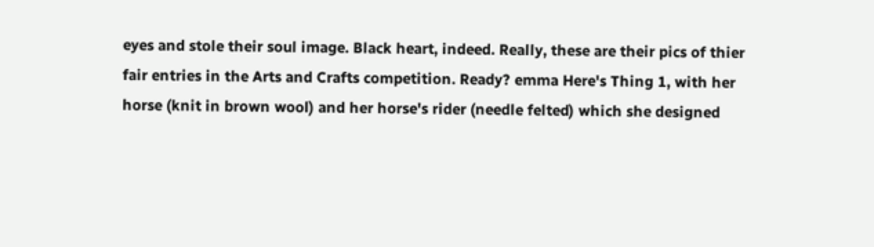eyes and stole their soul image. Black heart, indeed. Really, these are their pics of thier fair entries in the Arts and Crafts competition. Ready? emma Here's Thing 1, with her horse (knit in brown wool) and her horse's rider (needle felted) which she designed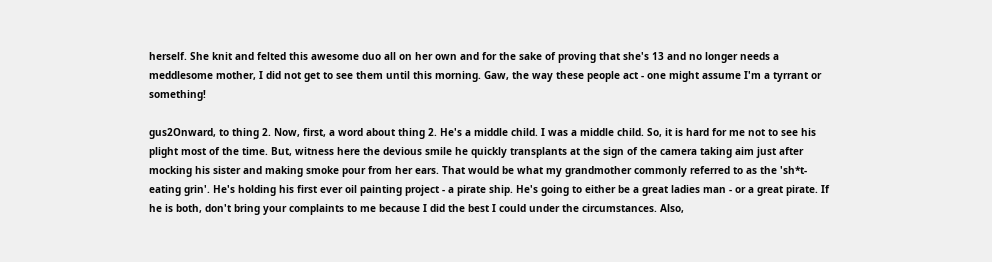herself. She knit and felted this awesome duo all on her own and for the sake of proving that she's 13 and no longer needs a meddlesome mother, I did not get to see them until this morning. Gaw, the way these people act - one might assume I'm a tyrrant or something!

gus2Onward, to thing 2. Now, first, a word about thing 2. He's a middle child. I was a middle child. So, it is hard for me not to see his plight most of the time. But, witness here the devious smile he quickly transplants at the sign of the camera taking aim just after mocking his sister and making smoke pour from her ears. That would be what my grandmother commonly referred to as the 'sh*t-eating grin'. He's holding his first ever oil painting project - a pirate ship. He's going to either be a great ladies man - or a great pirate. If he is both, don't bring your complaints to me because I did the best I could under the circumstances. Also,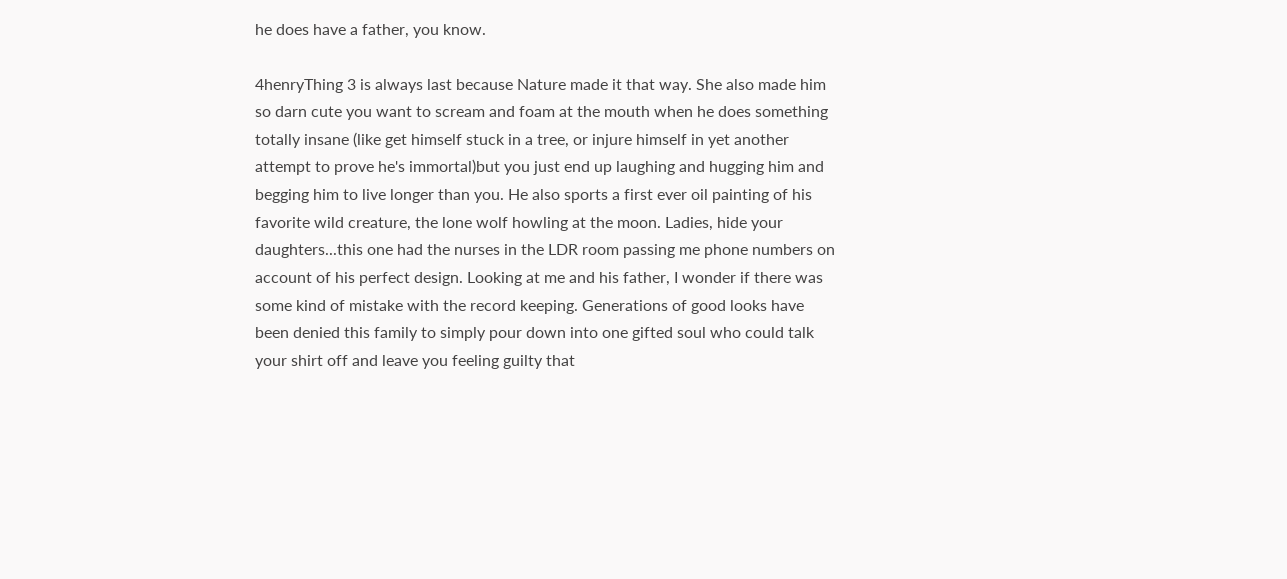he does have a father, you know.

4henryThing 3 is always last because Nature made it that way. She also made him so darn cute you want to scream and foam at the mouth when he does something totally insane (like get himself stuck in a tree, or injure himself in yet another attempt to prove he's immortal)but you just end up laughing and hugging him and begging him to live longer than you. He also sports a first ever oil painting of his favorite wild creature, the lone wolf howling at the moon. Ladies, hide your daughters...this one had the nurses in the LDR room passing me phone numbers on account of his perfect design. Looking at me and his father, I wonder if there was some kind of mistake with the record keeping. Generations of good looks have been denied this family to simply pour down into one gifted soul who could talk your shirt off and leave you feeling guilty that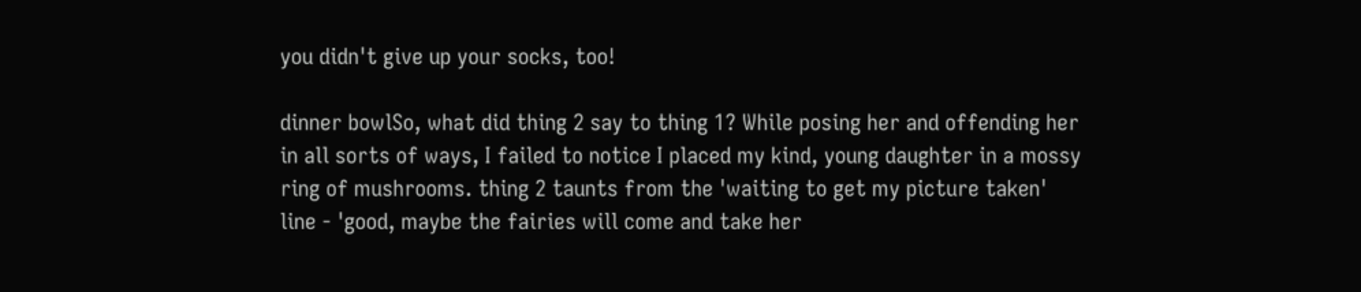you didn't give up your socks, too!

dinner bowlSo, what did thing 2 say to thing 1? While posing her and offending her in all sorts of ways, I failed to notice I placed my kind, young daughter in a mossy ring of mushrooms. thing 2 taunts from the 'waiting to get my picture taken' line - 'good, maybe the fairies will come and take her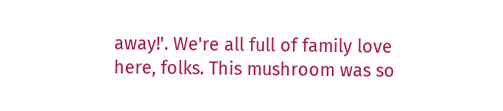away!'. We're all full of family love here, folks. This mushroom was so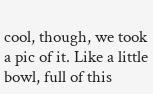cool, though, we took a pic of it. Like a little bowl, full of this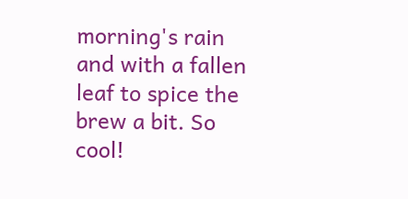morning's rain and with a fallen leaf to spice the brew a bit. So cool!